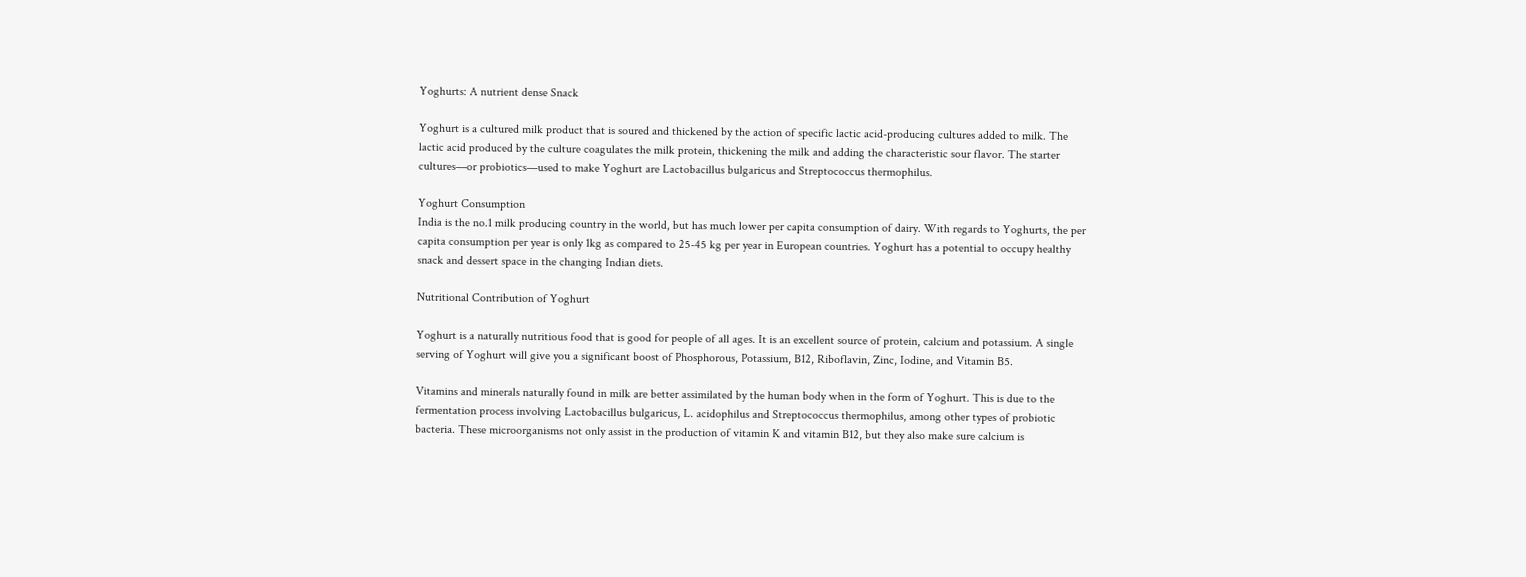Yoghurts: A nutrient dense Snack

Yoghurt is a cultured milk product that is soured and thickened by the action of specific lactic acid-producing cultures added to milk. The lactic acid produced by the culture coagulates the milk protein, thickening the milk and adding the characteristic sour flavor. The starter cultures—or probiotics—used to make Yoghurt are Lactobacillus bulgaricus and Streptococcus thermophilus.

Yoghurt Consumption
India is the no.1 milk producing country in the world, but has much lower per capita consumption of dairy. With regards to Yoghurts, the per capita consumption per year is only 1kg as compared to 25-45 kg per year in European countries. Yoghurt has a potential to occupy healthy snack and dessert space in the changing Indian diets.

Nutritional Contribution of Yoghurt

Yoghurt is a naturally nutritious food that is good for people of all ages. It is an excellent source of protein, calcium and potassium. A single serving of Yoghurt will give you a significant boost of Phosphorous, Potassium, B12, Riboflavin, Zinc, Iodine, and Vitamin B5.

Vitamins and minerals naturally found in milk are better assimilated by the human body when in the form of Yoghurt. This is due to the fermentation process involving Lactobacillus bulgaricus, L. acidophilus and Streptococcus thermophilus, among other types of probiotic bacteria. These microorganisms not only assist in the production of vitamin K and vitamin B12, but they also make sure calcium is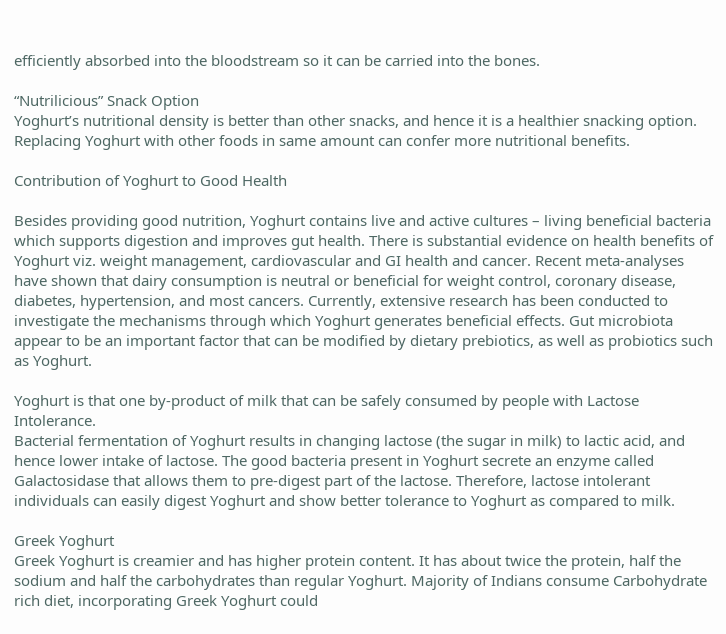efficiently absorbed into the bloodstream so it can be carried into the bones.

“Nutrilicious” Snack Option
Yoghurt’s nutritional density is better than other snacks, and hence it is a healthier snacking option. Replacing Yoghurt with other foods in same amount can confer more nutritional benefits.

Contribution of Yoghurt to Good Health

Besides providing good nutrition, Yoghurt contains live and active cultures – living beneficial bacteria which supports digestion and improves gut health. There is substantial evidence on health benefits of Yoghurt viz. weight management, cardiovascular and GI health and cancer. Recent meta-analyses have shown that dairy consumption is neutral or beneficial for weight control, coronary disease, diabetes, hypertension, and most cancers. Currently, extensive research has been conducted to investigate the mechanisms through which Yoghurt generates beneficial effects. Gut microbiota appear to be an important factor that can be modified by dietary prebiotics, as well as probiotics such as Yoghurt.

Yoghurt is that one by-product of milk that can be safely consumed by people with Lactose Intolerance.
Bacterial fermentation of Yoghurt results in changing lactose (the sugar in milk) to lactic acid, and hence lower intake of lactose. The good bacteria present in Yoghurt secrete an enzyme called Galactosidase that allows them to pre-digest part of the lactose. Therefore, lactose intolerant individuals can easily digest Yoghurt and show better tolerance to Yoghurt as compared to milk.

Greek Yoghurt
Greek Yoghurt is creamier and has higher protein content. It has about twice the protein, half the sodium and half the carbohydrates than regular Yoghurt. Majority of Indians consume Carbohydrate rich diet, incorporating Greek Yoghurt could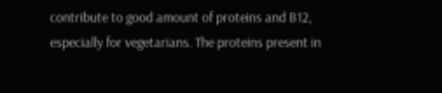contribute to good amount of proteins and B12, especially for vegetarians. The proteins present in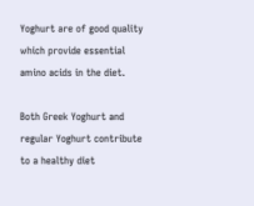Yoghurt are of good quality which provide essential amino acids in the diet.

Both Greek Yoghurt and regular Yoghurt contribute to a healthy diet